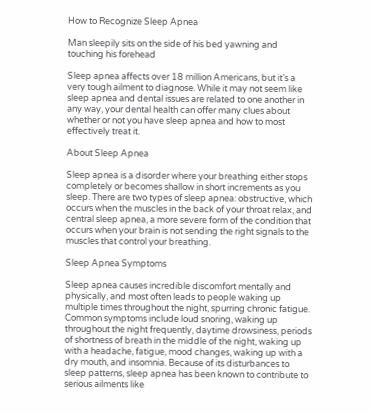How to Recognize Sleep Apnea

Man sleepily sits on the side of his bed yawning and touching his forehead

Sleep apnea affects over 18 million Americans, but it’s a very tough ailment to diagnose. While it may not seem like sleep apnea and dental issues are related to one another in any way, your dental health can offer many clues about whether or not you have sleep apnea and how to most effectively treat it.

About Sleep Apnea

Sleep apnea is a disorder where your breathing either stops completely or becomes shallow in short increments as you sleep. There are two types of sleep apnea: obstructive, which occurs when the muscles in the back of your throat relax, and central sleep apnea, a more severe form of the condition that occurs when your brain is not sending the right signals to the muscles that control your breathing.

Sleep Apnea Symptoms

Sleep apnea causes incredible discomfort mentally and physically, and most often leads to people waking up multiple times throughout the night, spurring chronic fatigue. Common symptoms include loud snoring, waking up throughout the night frequently, daytime drowsiness, periods of shortness of breath in the middle of the night, waking up with a headache, fatigue, mood changes, waking up with a dry mouth, and insomnia. Because of its disturbances to sleep patterns, sleep apnea has been known to contribute to serious ailments like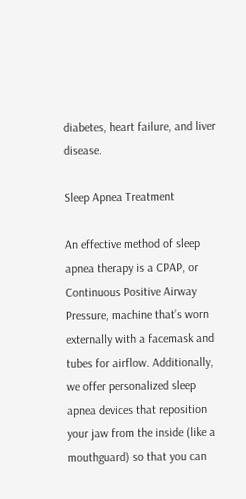diabetes, heart failure, and liver disease.

Sleep Apnea Treatment

An effective method of sleep apnea therapy is a CPAP, or Continuous Positive Airway Pressure, machine that’s worn externally with a facemask and tubes for airflow. Additionally, we offer personalized sleep apnea devices that reposition your jaw from the inside (like a mouthguard) so that you can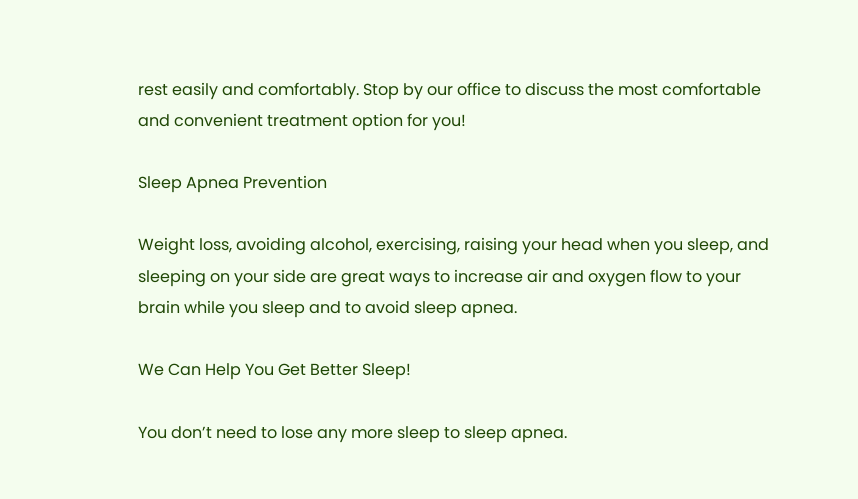rest easily and comfortably. Stop by our office to discuss the most comfortable and convenient treatment option for you!

Sleep Apnea Prevention

Weight loss, avoiding alcohol, exercising, raising your head when you sleep, and sleeping on your side are great ways to increase air and oxygen flow to your brain while you sleep and to avoid sleep apnea.

We Can Help You Get Better Sleep!

You don’t need to lose any more sleep to sleep apnea.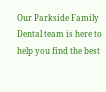Our Parkside Family Dental team is here to help you find the best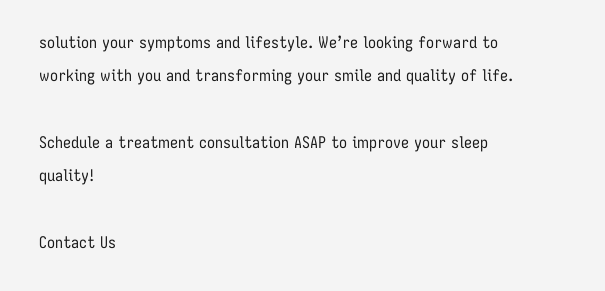solution your symptoms and lifestyle. We’re looking forward to working with you and transforming your smile and quality of life.

Schedule a treatment consultation ASAP to improve your sleep quality!

Contact Us